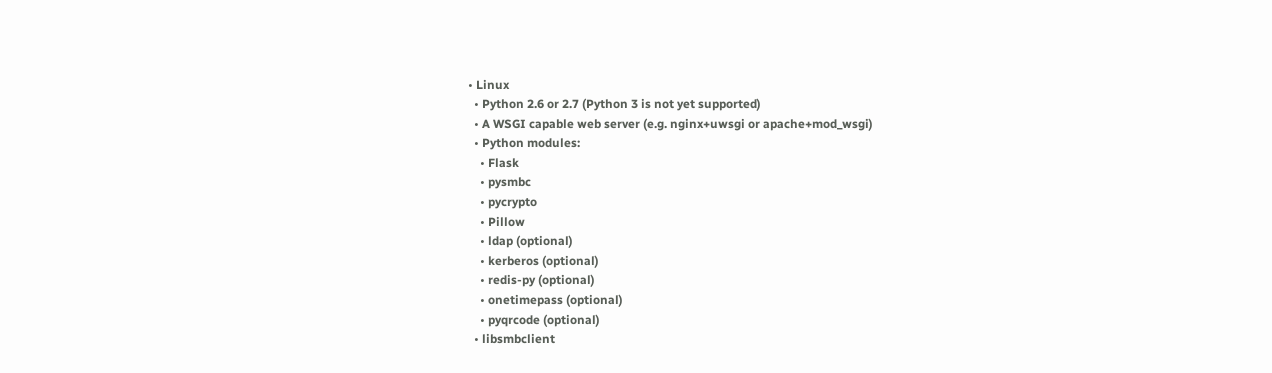• Linux
  • Python 2.6 or 2.7 (Python 3 is not yet supported)
  • A WSGI capable web server (e.g. nginx+uwsgi or apache+mod_wsgi)
  • Python modules:
    • Flask
    • pysmbc
    • pycrypto
    • Pillow
    • ldap (optional)
    • kerberos (optional)
    • redis-py (optional)
    • onetimepass (optional)
    • pyqrcode (optional)
  • libsmbclient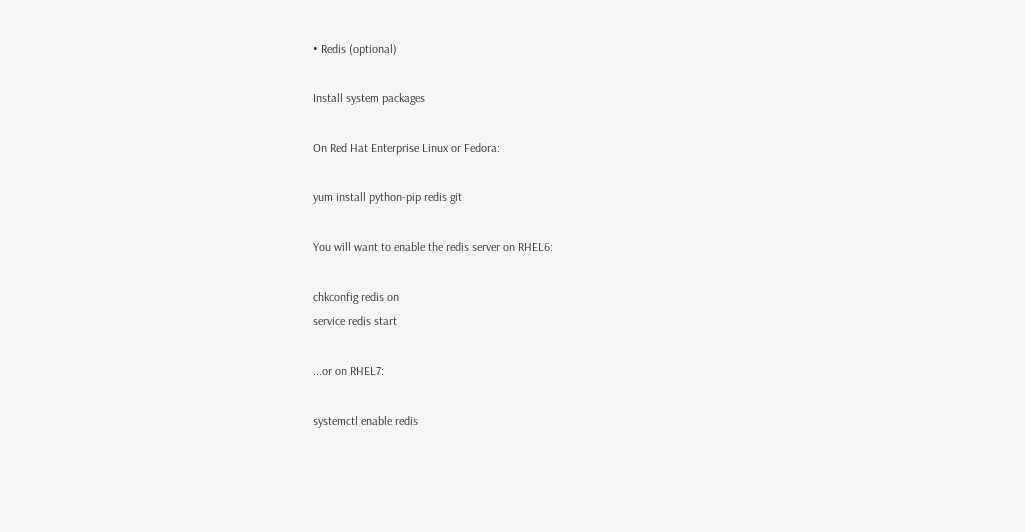• Redis (optional)

Install system packages

On Red Hat Enterprise Linux or Fedora:

yum install python-pip redis git

You will want to enable the redis server on RHEL6:

chkconfig redis on
service redis start

...or on RHEL7:

systemctl enable redis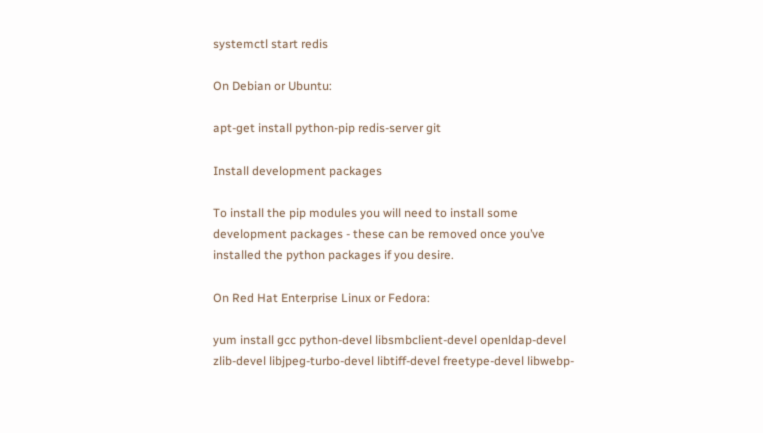systemctl start redis

On Debian or Ubuntu:

apt-get install python-pip redis-server git

Install development packages

To install the pip modules you will need to install some development packages - these can be removed once you’ve installed the python packages if you desire.

On Red Hat Enterprise Linux or Fedora:

yum install gcc python-devel libsmbclient-devel openldap-devel zlib-devel libjpeg-turbo-devel libtiff-devel freetype-devel libwebp-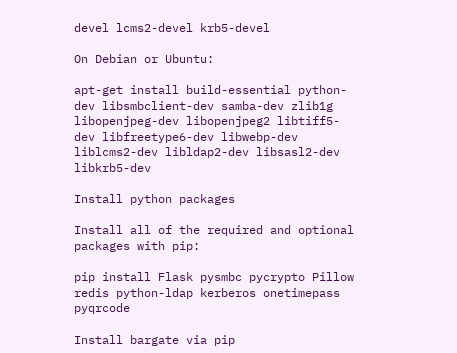devel lcms2-devel krb5-devel

On Debian or Ubuntu:

apt-get install build-essential python-dev libsmbclient-dev samba-dev zlib1g libopenjpeg-dev libopenjpeg2 libtiff5-dev libfreetype6-dev libwebp-dev liblcms2-dev libldap2-dev libsasl2-dev libkrb5-dev

Install python packages

Install all of the required and optional packages with pip:

pip install Flask pysmbc pycrypto Pillow redis python-ldap kerberos onetimepass pyqrcode

Install bargate via pip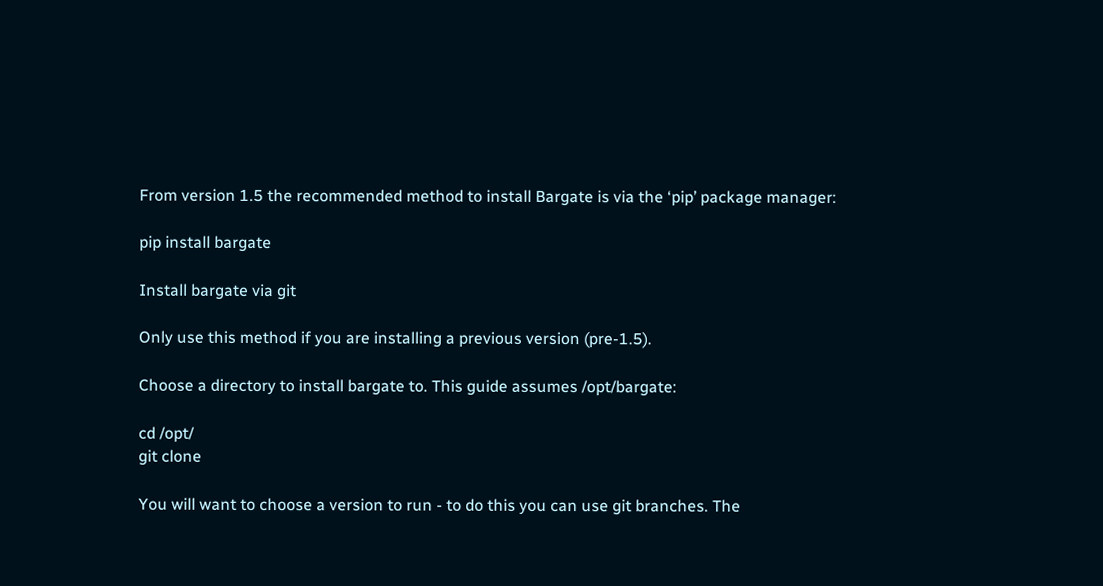From version 1.5 the recommended method to install Bargate is via the ‘pip’ package manager:

pip install bargate

Install bargate via git

Only use this method if you are installing a previous version (pre-1.5).

Choose a directory to install bargate to. This guide assumes /opt/bargate:

cd /opt/
git clone

You will want to choose a version to run - to do this you can use git branches. The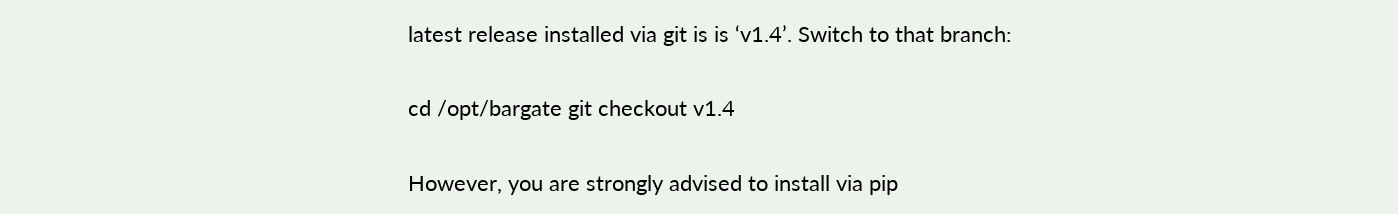latest release installed via git is is ‘v1.4’. Switch to that branch:

cd /opt/bargate git checkout v1.4

However, you are strongly advised to install via pip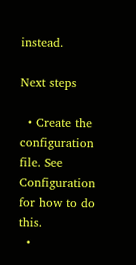instead.

Next steps

  • Create the configuration file. See Configuration for how to do this.
  •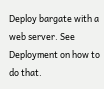Deploy bargate with a web server. See Deployment on how to do that.